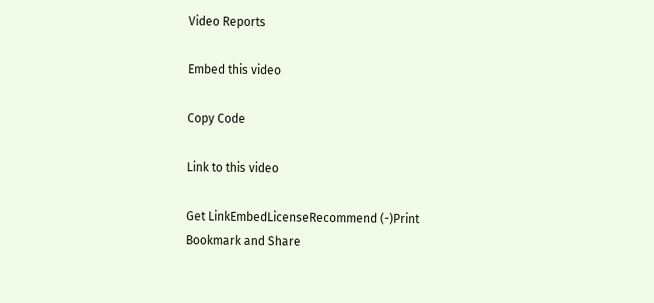Video Reports

Embed this video

Copy Code

Link to this video

Get LinkEmbedLicenseRecommend (-)Print
Bookmark and Share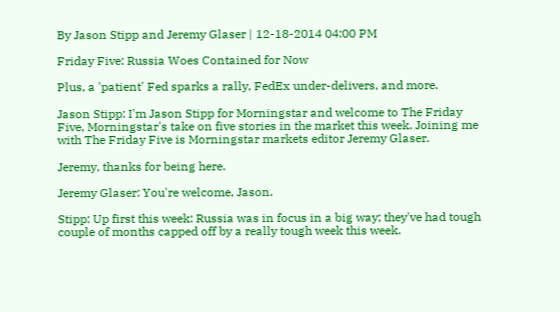By Jason Stipp and Jeremy Glaser | 12-18-2014 04:00 PM

Friday Five: Russia Woes Contained for Now

Plus, a 'patient' Fed sparks a rally, FedEx under-delivers, and more.

Jason Stipp: I'm Jason Stipp for Morningstar and welcome to The Friday Five, Morningstar's take on five stories in the market this week. Joining me with The Friday Five is Morningstar markets editor Jeremy Glaser.

Jeremy, thanks for being here.

Jeremy Glaser: You're welcome, Jason.

Stipp: Up first this week: Russia was in focus in a big way; they've had tough couple of months capped off by a really tough week this week.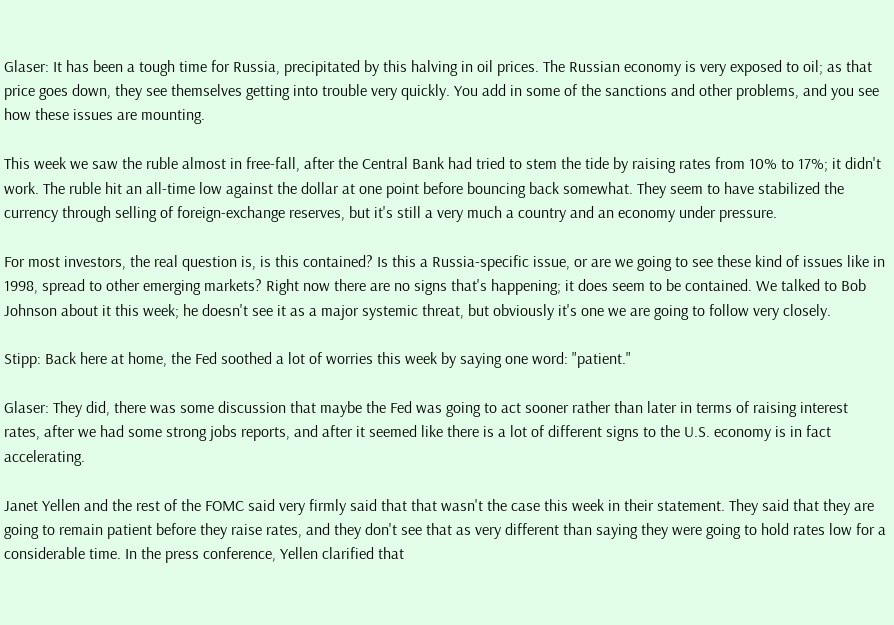Glaser: It has been a tough time for Russia, precipitated by this halving in oil prices. The Russian economy is very exposed to oil; as that price goes down, they see themselves getting into trouble very quickly. You add in some of the sanctions and other problems, and you see how these issues are mounting.

This week we saw the ruble almost in free-fall, after the Central Bank had tried to stem the tide by raising rates from 10% to 17%; it didn't work. The ruble hit an all-time low against the dollar at one point before bouncing back somewhat. They seem to have stabilized the currency through selling of foreign-exchange reserves, but it's still a very much a country and an economy under pressure.

For most investors, the real question is, is this contained? Is this a Russia-specific issue, or are we going to see these kind of issues like in 1998, spread to other emerging markets? Right now there are no signs that's happening; it does seem to be contained. We talked to Bob Johnson about it this week; he doesn't see it as a major systemic threat, but obviously it's one we are going to follow very closely.

Stipp: Back here at home, the Fed soothed a lot of worries this week by saying one word: "patient."

Glaser: They did, there was some discussion that maybe the Fed was going to act sooner rather than later in terms of raising interest rates, after we had some strong jobs reports, and after it seemed like there is a lot of different signs to the U.S. economy is in fact accelerating.

Janet Yellen and the rest of the FOMC said very firmly said that that wasn't the case this week in their statement. They said that they are going to remain patient before they raise rates, and they don't see that as very different than saying they were going to hold rates low for a considerable time. In the press conference, Yellen clarified that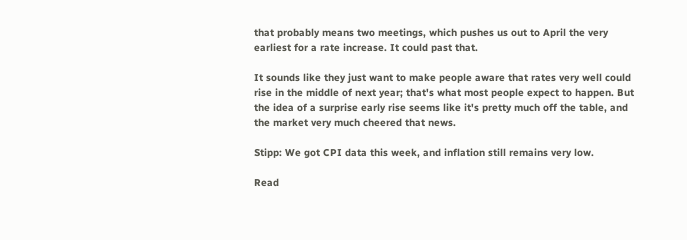that probably means two meetings, which pushes us out to April the very earliest for a rate increase. It could past that.

It sounds like they just want to make people aware that rates very well could rise in the middle of next year; that's what most people expect to happen. But the idea of a surprise early rise seems like it's pretty much off the table, and the market very much cheered that news.

Stipp: We got CPI data this week, and inflation still remains very low.

Read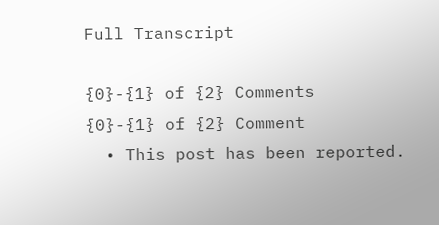Full Transcript

{0}-{1} of {2} Comments
{0}-{1} of {2} Comment
  • This post has been reported.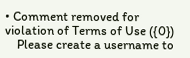• Comment removed for violation of Terms of Use ({0})
    Please create a username to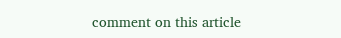comment on this article